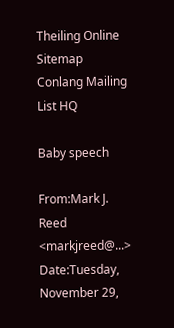Theiling Online    Sitemap    Conlang Mailing List HQ

Baby speech

From:Mark J. Reed <markjreed@...>
Date:Tuesday, November 29,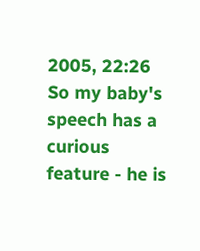2005, 22:26
So my baby's speech has a curious feature - he is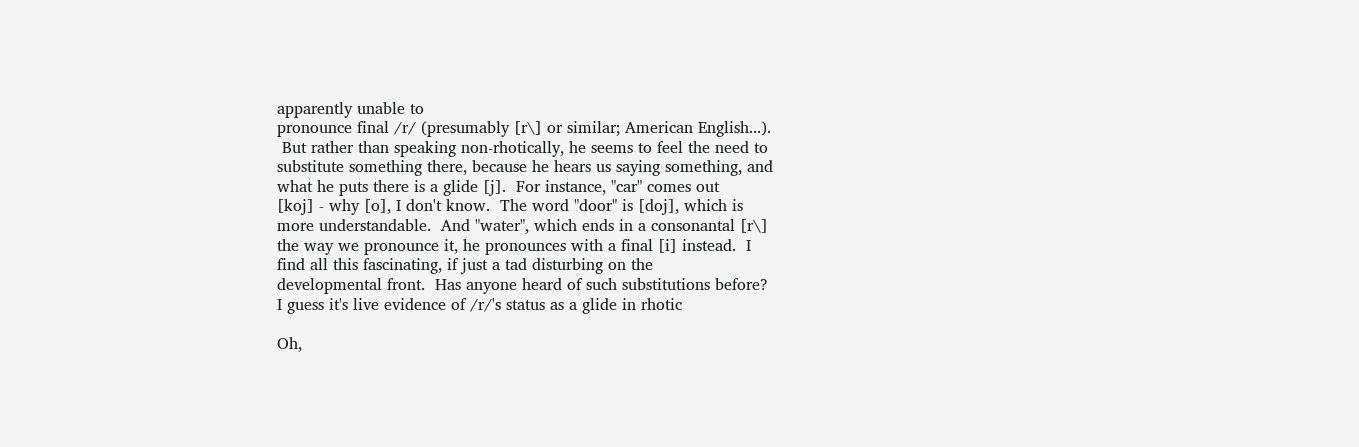apparently unable to
pronounce final /r/ (presumably [r\] or similar; American English...).
 But rather than speaking non-rhotically, he seems to feel the need to
substitute something there, because he hears us saying something, and
what he puts there is a glide [j].  For instance, "car" comes out
[koj] - why [o], I don't know.  The word "door" is [doj], which is
more understandable.  And "water", which ends in a consonantal [r\]
the way we pronounce it, he pronounces with a final [i] instead.  I
find all this fascinating, if just a tad disturbing on the
developmental front.  Has anyone heard of such substitutions before?
I guess it's live evidence of /r/'s status as a glide in rhotic

Oh,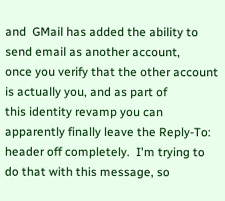and  GMail has added the ability to send email as another account,
once you verify that the other account is actually you, and as part of
this identity revamp you can apparently finally leave the Reply-To:
header off completely.  I'm trying to do that with this message, so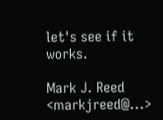let's see if it works.

Mark J. Reed <markjreed@...>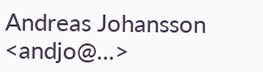Andreas Johansson <andjo@...>